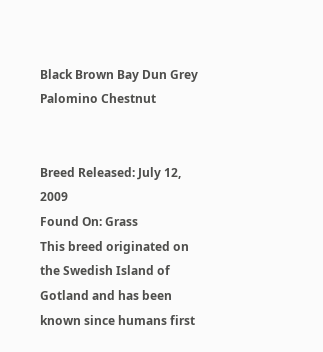Black Brown Bay Dun Grey Palomino Chestnut


Breed Released: July 12, 2009
Found On: Grass
This breed originated on the Swedish Island of Gotland and has been known since humans first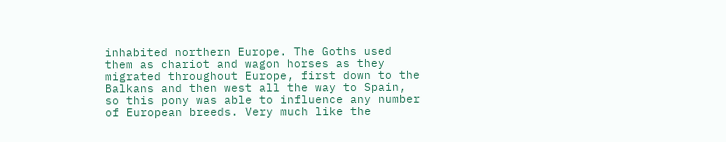inhabited northern Europe. The Goths used them as chariot and wagon horses as they migrated throughout Europe, first down to the Balkans and then west all the way to Spain, so this pony was able to influence any number of European breeds. Very much like the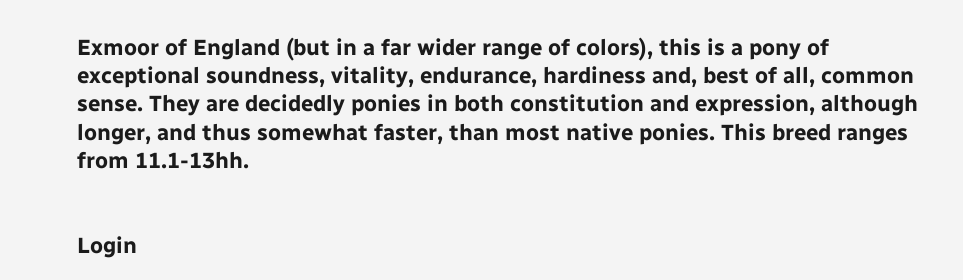Exmoor of England (but in a far wider range of colors), this is a pony of exceptional soundness, vitality, endurance, hardiness and, best of all, common sense. They are decidedly ponies in both constitution and expression, although longer, and thus somewhat faster, than most native ponies. This breed ranges from 11.1-13hh.


Login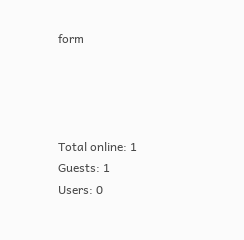form




Total online: 1
Guests: 1
Users: 0